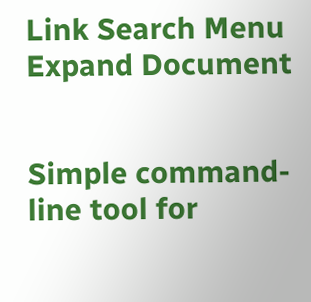Link Search Menu Expand Document


Simple command-line tool for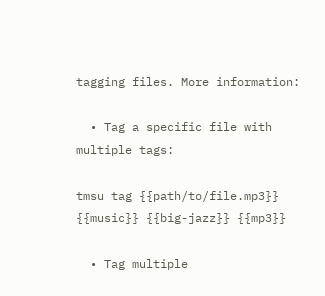tagging files. More information:

  • Tag a specific file with multiple tags:

tmsu tag {{path/to/file.mp3}} {{music}} {{big-jazz}} {{mp3}}

  • Tag multiple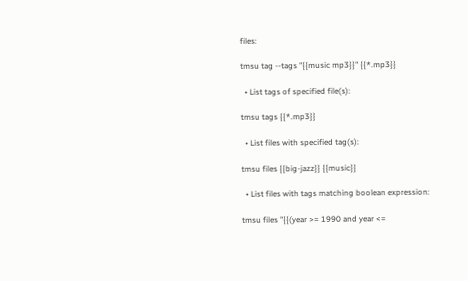files:

tmsu tag --tags "{{music mp3}}" {{*.mp3}}

  • List tags of specified file(s):

tmsu tags {{*.mp3}}

  • List files with specified tag(s):

tmsu files {{big-jazz}} {{music}}

  • List files with tags matching boolean expression:

tmsu files "{{(year >= 1990 and year <=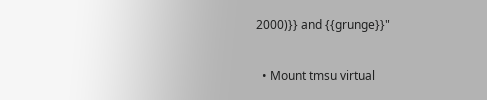2000)}} and {{grunge}}"

  • Mount tmsu virtual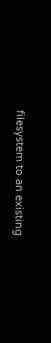filesystem to an existing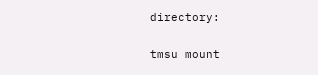directory:

tmsu mount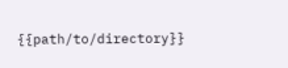{{path/to/directory}}